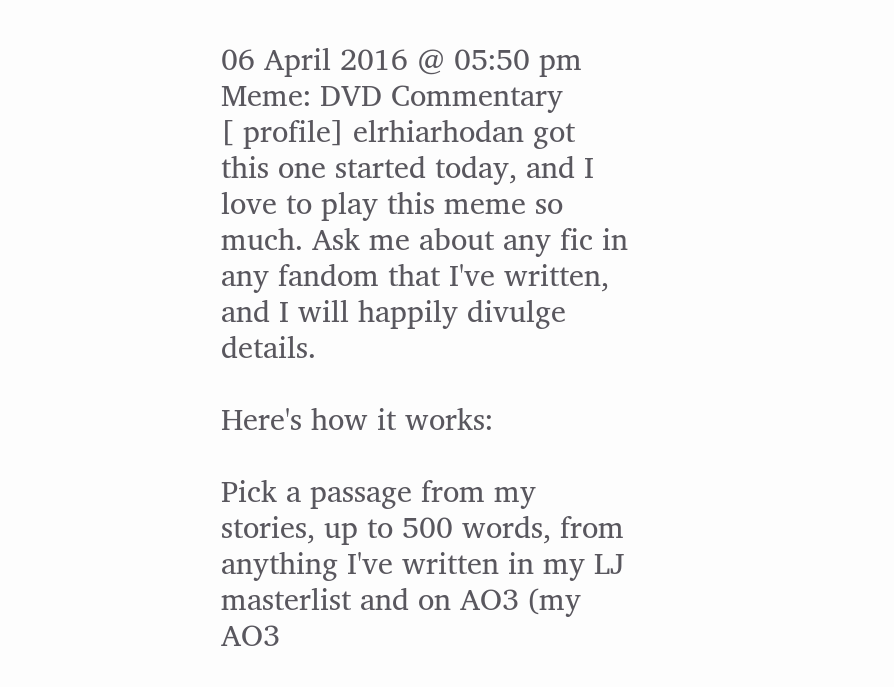06 April 2016 @ 05:50 pm
Meme: DVD Commentary
[ profile] elrhiarhodan got this one started today, and I love to play this meme so much. Ask me about any fic in any fandom that I've written, and I will happily divulge details.

Here's how it works:

Pick a passage from my stories, up to 500 words, from anything I've written in my LJ masterlist and on AO3 (my AO3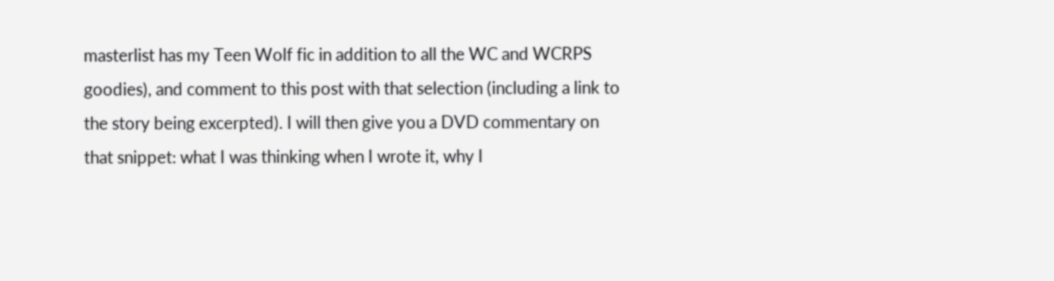masterlist has my Teen Wolf fic in addition to all the WC and WCRPS goodies), and comment to this post with that selection (including a link to the story being excerpted). I will then give you a DVD commentary on that snippet: what I was thinking when I wrote it, why I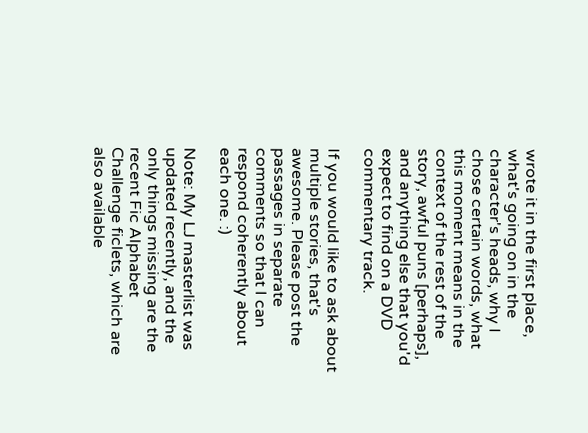wrote it in the first place, what's going on in the character's heads, why I chose certain words, what this moment means in the context of the rest of the story, awful puns [perhaps], and anything else that you'd expect to find on a DVD commentary track.

If you would like to ask about multiple stories, that's awesome. Please post the passages in separate comments so that I can respond coherently about each one. :)

Note: My LJ masterlist was updated recently, and the only things missing are the recent Fic Alphabet Challenge ficlets, which are also available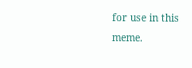for use in this meme.